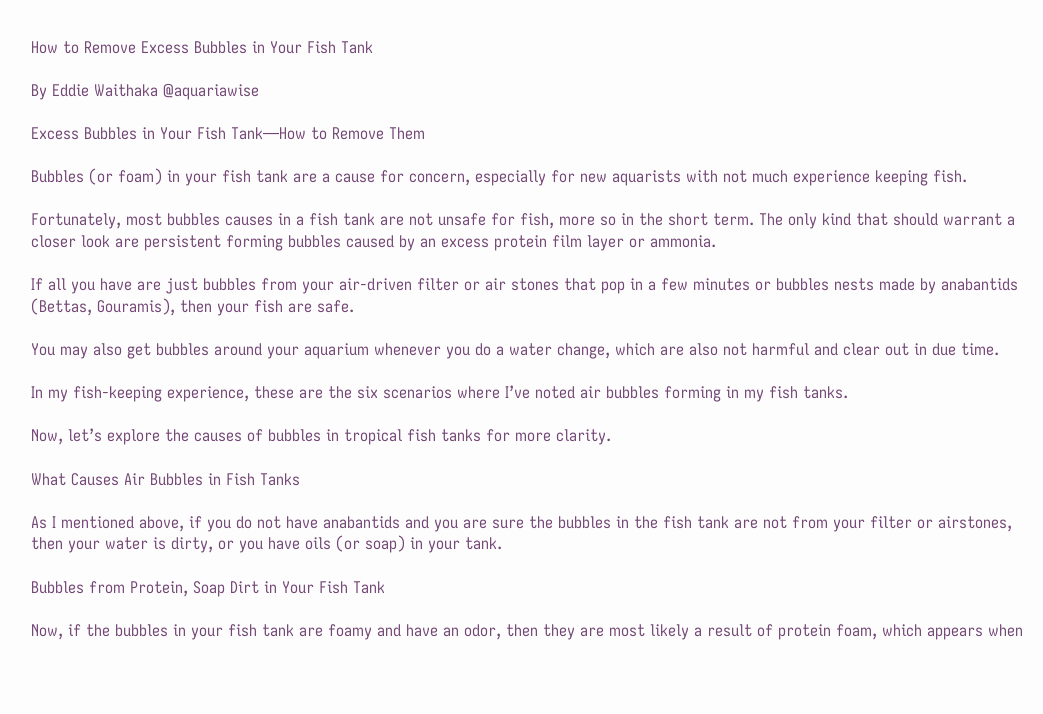How to Remove Excess Bubbles in Your Fish Tank

By Eddie Waithaka @aquariawise

Excess Bubbles in Your Fish Tank—How to Remove Them

Bubbles (or foam) in your fish tank are a cause for concern, especially for new aquarists with not much experience keeping fish.

Fortunately, most bubbles causes in a fish tank are not unsafe for fish, more so in the short term. The only kind that should warrant a closer look are persistent forming bubbles caused by an excess protein film layer or ammonia.

If all you have are just bubbles from your air-driven filter or air stones that pop in a few minutes or bubbles nests made by anabantids (Bettas, Gouramis), then your fish are safe.

You may also get bubbles around your aquarium whenever you do a water change, which are also not harmful and clear out in due time.

In my fish-keeping experience, these are the six scenarios where I’ve noted air bubbles forming in my fish tanks.

Now, let’s explore the causes of bubbles in tropical fish tanks for more clarity.

What Causes Air Bubbles in Fish Tanks

As I mentioned above, if you do not have anabantids and you are sure the bubbles in the fish tank are not from your filter or airstones, then your water is dirty, or you have oils (or soap) in your tank.

Bubbles from Protein, Soap Dirt in Your Fish Tank

Now, if the bubbles in your fish tank are foamy and have an odor, then they are most likely a result of protein foam, which appears when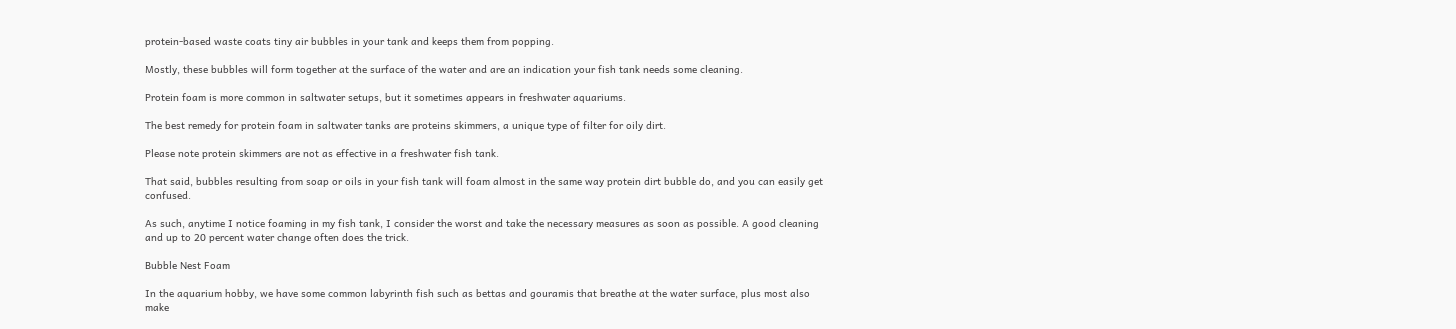protein-based waste coats tiny air bubbles in your tank and keeps them from popping.

Mostly, these bubbles will form together at the surface of the water and are an indication your fish tank needs some cleaning.

Protein foam is more common in saltwater setups, but it sometimes appears in freshwater aquariums.

The best remedy for protein foam in saltwater tanks are proteins skimmers, a unique type of filter for oily dirt.

Please note protein skimmers are not as effective in a freshwater fish tank.

That said, bubbles resulting from soap or oils in your fish tank will foam almost in the same way protein dirt bubble do, and you can easily get confused.

As such, anytime I notice foaming in my fish tank, I consider the worst and take the necessary measures as soon as possible. A good cleaning and up to 20 percent water change often does the trick.

Bubble Nest Foam

In the aquarium hobby, we have some common labyrinth fish such as bettas and gouramis that breathe at the water surface, plus most also make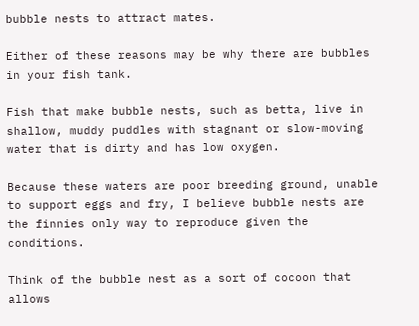bubble nests to attract mates.

Either of these reasons may be why there are bubbles in your fish tank.

Fish that make bubble nests, such as betta, live in shallow, muddy puddles with stagnant or slow-moving water that is dirty and has low oxygen.

Because these waters are poor breeding ground, unable to support eggs and fry, I believe bubble nests are the finnies only way to reproduce given the conditions.

Think of the bubble nest as a sort of cocoon that allows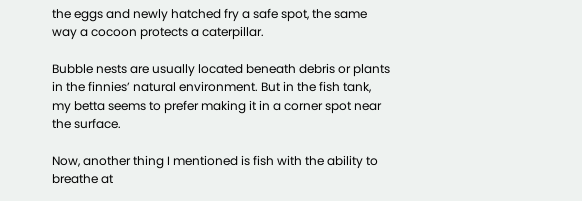the eggs and newly hatched fry a safe spot, the same way a cocoon protects a caterpillar.

Bubble nests are usually located beneath debris or plants in the finnies’ natural environment. But in the fish tank, my betta seems to prefer making it in a corner spot near the surface.

Now, another thing I mentioned is fish with the ability to breathe at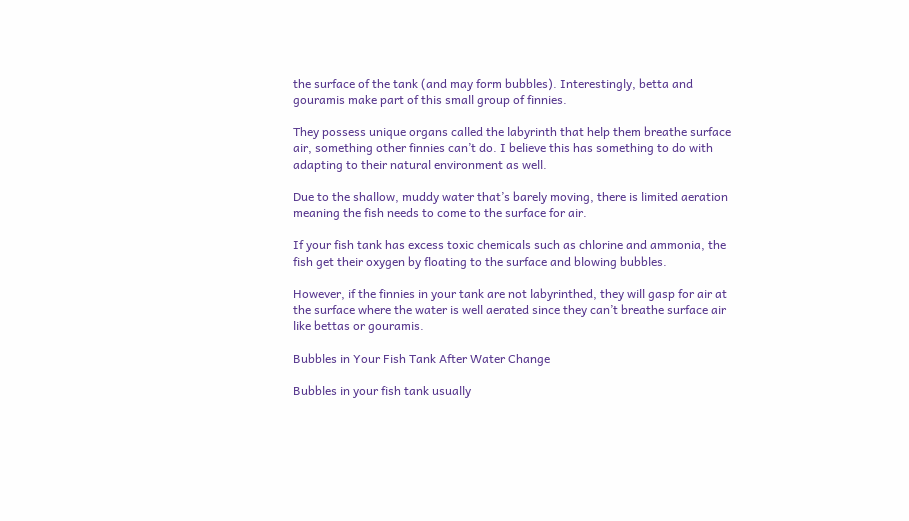the surface of the tank (and may form bubbles). Interestingly, betta and gouramis make part of this small group of finnies.

They possess unique organs called the labyrinth that help them breathe surface air, something other finnies can’t do. I believe this has something to do with adapting to their natural environment as well.

Due to the shallow, muddy water that’s barely moving, there is limited aeration meaning the fish needs to come to the surface for air.

If your fish tank has excess toxic chemicals such as chlorine and ammonia, the fish get their oxygen by floating to the surface and blowing bubbles.

However, if the finnies in your tank are not labyrinthed, they will gasp for air at the surface where the water is well aerated since they can’t breathe surface air like bettas or gouramis.

Bubbles in Your Fish Tank After Water Change

Bubbles in your fish tank usually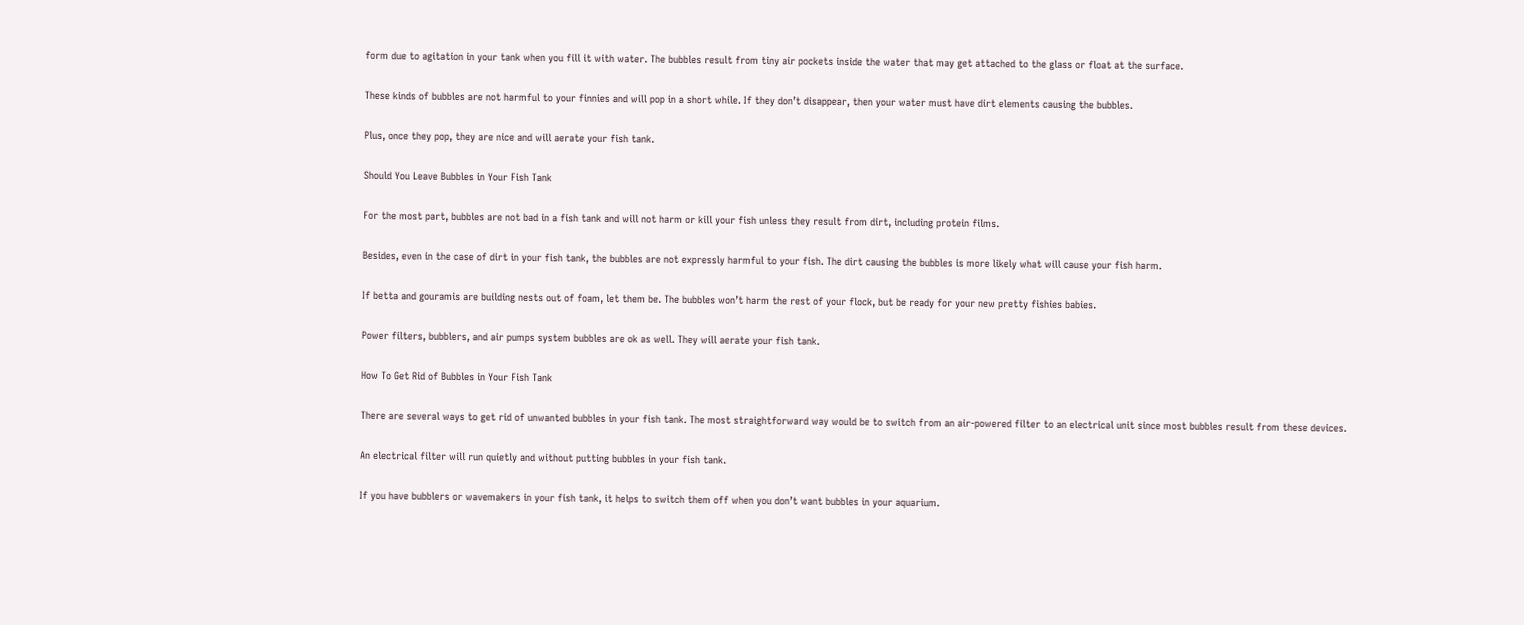form due to agitation in your tank when you fill it with water. The bubbles result from tiny air pockets inside the water that may get attached to the glass or float at the surface.

These kinds of bubbles are not harmful to your finnies and will pop in a short while. If they don’t disappear, then your water must have dirt elements causing the bubbles.

Plus, once they pop, they are nice and will aerate your fish tank.

Should You Leave Bubbles in Your Fish Tank

For the most part, bubbles are not bad in a fish tank and will not harm or kill your fish unless they result from dirt, including protein films.

Besides, even in the case of dirt in your fish tank, the bubbles are not expressly harmful to your fish. The dirt causing the bubbles is more likely what will cause your fish harm.

If betta and gouramis are building nests out of foam, let them be. The bubbles won’t harm the rest of your flock, but be ready for your new pretty fishies babies.

Power filters, bubblers, and air pumps system bubbles are ok as well. They will aerate your fish tank.

How To Get Rid of Bubbles in Your Fish Tank

There are several ways to get rid of unwanted bubbles in your fish tank. The most straightforward way would be to switch from an air-powered filter to an electrical unit since most bubbles result from these devices.

An electrical filter will run quietly and without putting bubbles in your fish tank.

If you have bubblers or wavemakers in your fish tank, it helps to switch them off when you don’t want bubbles in your aquarium.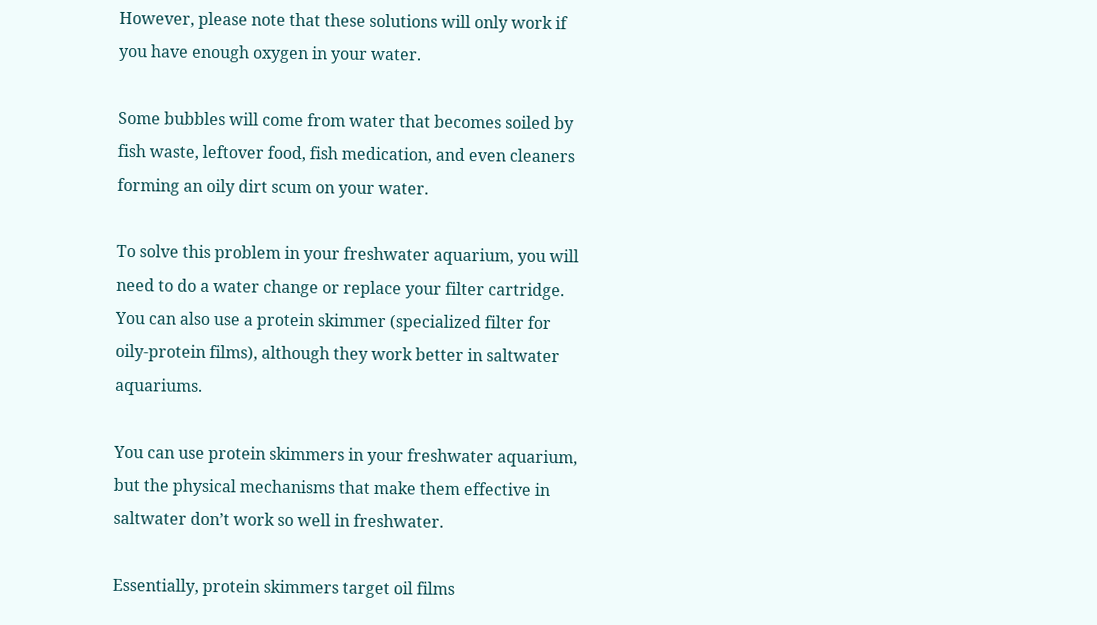However, please note that these solutions will only work if you have enough oxygen in your water.

Some bubbles will come from water that becomes soiled by fish waste, leftover food, fish medication, and even cleaners forming an oily dirt scum on your water.

To solve this problem in your freshwater aquarium, you will need to do a water change or replace your filter cartridge. You can also use a protein skimmer (specialized filter for oily-protein films), although they work better in saltwater aquariums.

You can use protein skimmers in your freshwater aquarium, but the physical mechanisms that make them effective in saltwater don’t work so well in freshwater.

Essentially, protein skimmers target oil films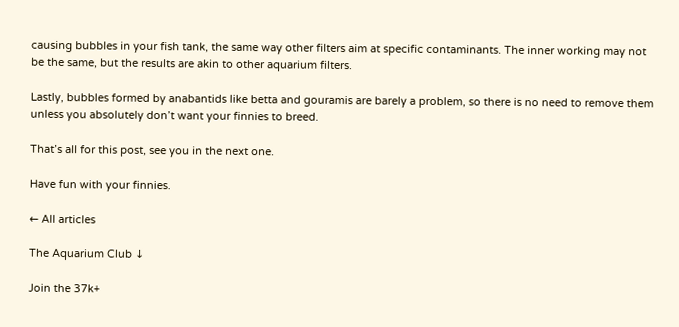causing bubbles in your fish tank, the same way other filters aim at specific contaminants. The inner working may not be the same, but the results are akin to other aquarium filters.

Lastly, bubbles formed by anabantids like betta and gouramis are barely a problem, so there is no need to remove them unless you absolutely don’t want your finnies to breed.

That’s all for this post, see you in the next one.

Have fun with your finnies.

← All articles

The Aquarium Club ↓

Join the 37k+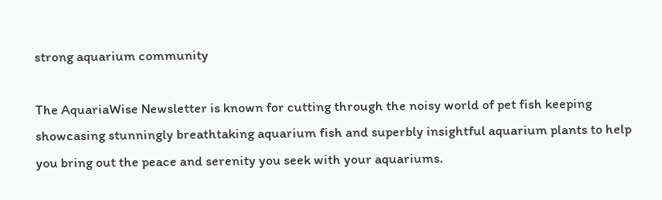strong aquarium community

The AquariaWise Newsletter is known for cutting through the noisy world of pet fish keeping showcasing stunningly breathtaking aquarium fish and superbly insightful aquarium plants to help you bring out the peace and serenity you seek with your aquariums.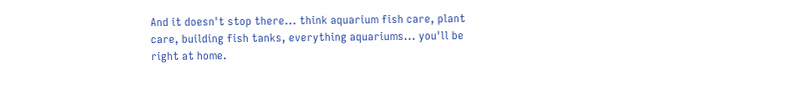And it doesn't stop there... think aquarium fish care, plant care, building fish tanks, everything aquariums... you'll be right at home.